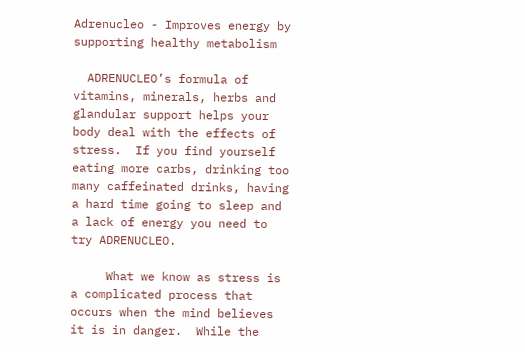Adrenucleo - Improves energy by supporting healthy metabolism

  ADRENUCLEO’s formula of vitamins, minerals, herbs and glandular support helps your body deal with the effects of stress.  If you find yourself eating more carbs, drinking too many caffeinated drinks, having a hard time going to sleep and a lack of energy you need to try ADRENUCLEO.

     What we know as stress is a complicated process that occurs when the mind believes it is in danger.  While the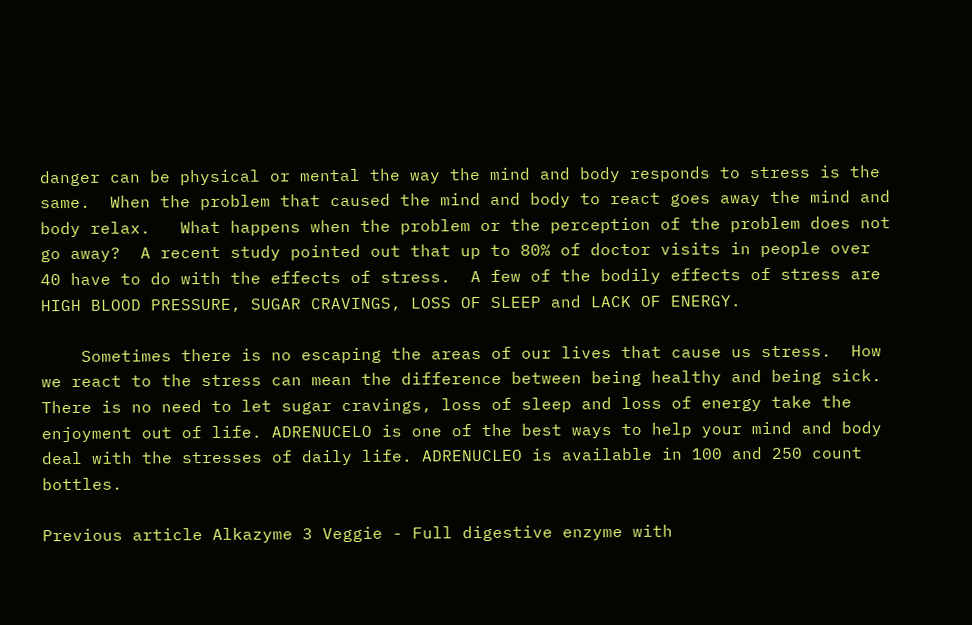danger can be physical or mental the way the mind and body responds to stress is the same.  When the problem that caused the mind and body to react goes away the mind and body relax.   What happens when the problem or the perception of the problem does not go away?  A recent study pointed out that up to 80% of doctor visits in people over 40 have to do with the effects of stress.  A few of the bodily effects of stress are HIGH BLOOD PRESSURE, SUGAR CRAVINGS, LOSS OF SLEEP and LACK OF ENERGY.

    Sometimes there is no escaping the areas of our lives that cause us stress.  How we react to the stress can mean the difference between being healthy and being sick.   There is no need to let sugar cravings, loss of sleep and loss of energy take the enjoyment out of life. ADRENUCELO is one of the best ways to help your mind and body deal with the stresses of daily life. ADRENUCLEO is available in 100 and 250 count bottles.

Previous article Alkazyme 3 Veggie - Full digestive enzyme with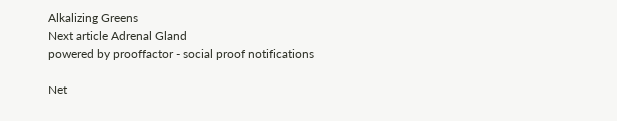Alkalizing Greens
Next article Adrenal Gland
powered by prooffactor - social proof notifications

Net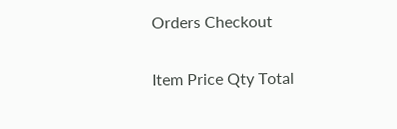Orders Checkout

Item Price Qty Total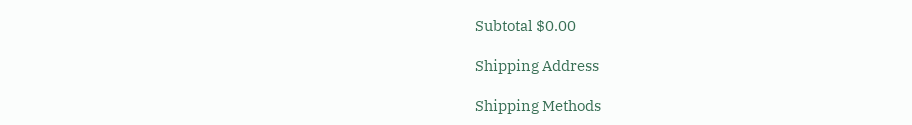Subtotal $0.00

Shipping Address

Shipping Methods